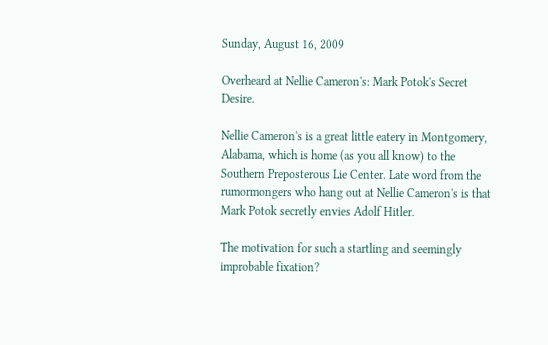Sunday, August 16, 2009

Overheard at Nellie Cameron's: Mark Potok's Secret Desire.

Nellie Cameron's is a great little eatery in Montgomery, Alabama, which is home (as you all know) to the Southern Preposterous Lie Center. Late word from the rumormongers who hang out at Nellie Cameron's is that Mark Potok secretly envies Adolf Hitler.

The motivation for such a startling and seemingly improbable fixation?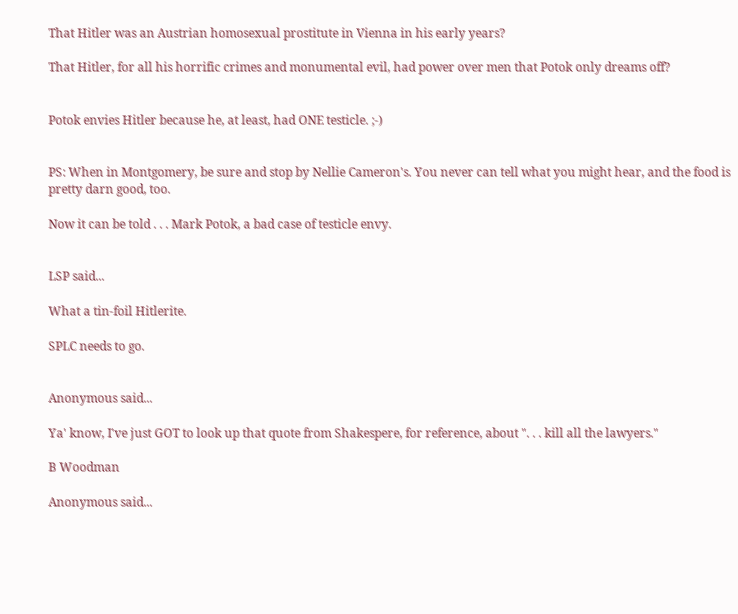That Hitler was an Austrian homosexual prostitute in Vienna in his early years?

That Hitler, for all his horrific crimes and monumental evil, had power over men that Potok only dreams off?


Potok envies Hitler because he, at least, had ONE testicle. ;-)


PS: When in Montgomery, be sure and stop by Nellie Cameron's. You never can tell what you might hear, and the food is pretty darn good, too.

Now it can be told . . . Mark Potok, a bad case of testicle envy.


LSP said...

What a tin-foil Hitlerite.

SPLC needs to go.


Anonymous said...

Ya' know, I've just GOT to look up that quote from Shakespere, for reference, about ". . . kill all the lawyers."

B Woodman

Anonymous said...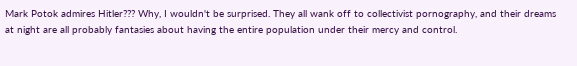Mark Potok admires Hitler??? Why, I wouldn't be surprised. They all wank off to collectivist pornography, and their dreams at night are all probably fantasies about having the entire population under their mercy and control.